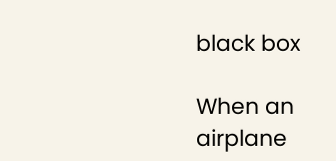black box

When an airplane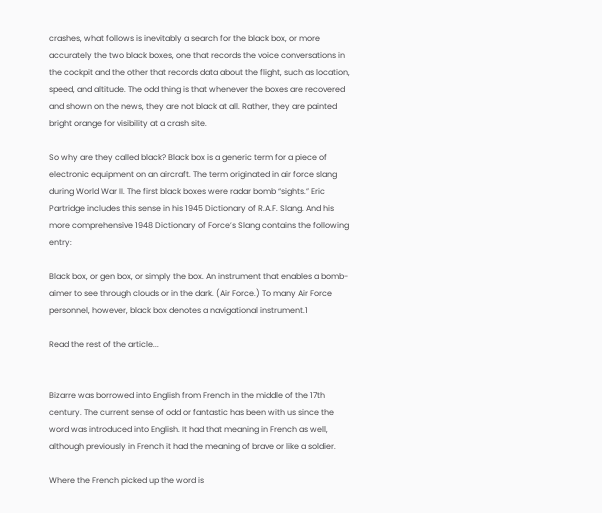crashes, what follows is inevitably a search for the black box, or more accurately the two black boxes, one that records the voice conversations in the cockpit and the other that records data about the flight, such as location, speed, and altitude. The odd thing is that whenever the boxes are recovered and shown on the news, they are not black at all. Rather, they are painted bright orange for visibility at a crash site.

So why are they called black? Black box is a generic term for a piece of electronic equipment on an aircraft. The term originated in air force slang during World War II. The first black boxes were radar bomb “sights.” Eric Partridge includes this sense in his 1945 Dictionary of R.A.F. Slang. And his more comprehensive 1948 Dictionary of Force’s Slang contains the following entry:

Black box, or gen box, or simply the box. An instrument that enables a bomb-aimer to see through clouds or in the dark. (Air Force.) To many Air Force personnel, however, black box denotes a navigational instrument.1

Read the rest of the article...


Bizarre was borrowed into English from French in the middle of the 17th century. The current sense of odd or fantastic has been with us since the word was introduced into English. It had that meaning in French as well, although previously in French it had the meaning of brave or like a soldier.

Where the French picked up the word is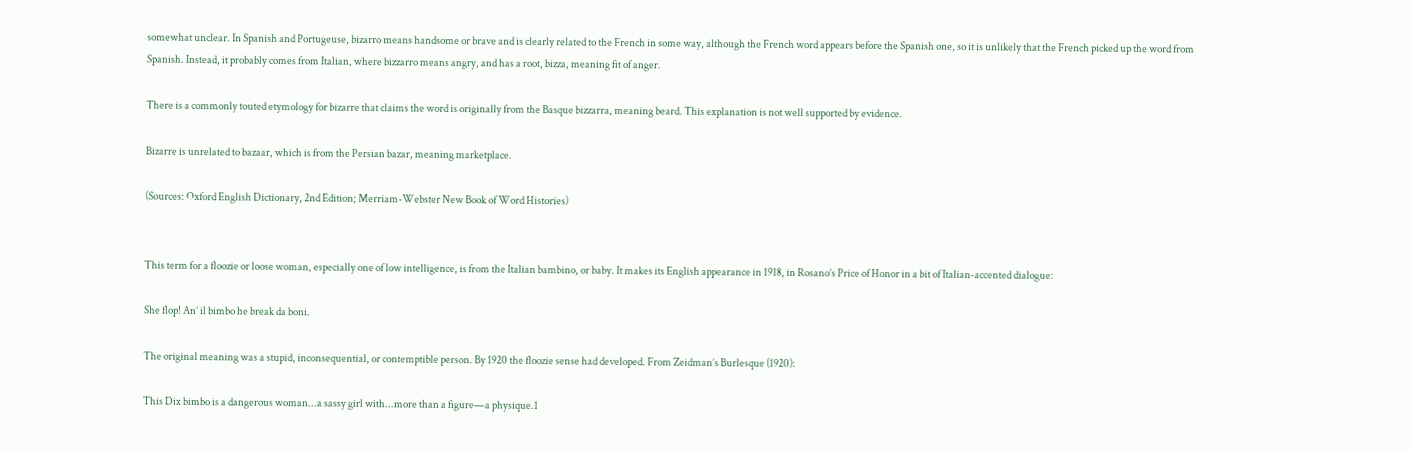somewhat unclear. In Spanish and Portugeuse, bizarro means handsome or brave and is clearly related to the French in some way, although the French word appears before the Spanish one, so it is unlikely that the French picked up the word from Spanish. Instead, it probably comes from Italian, where bizzarro means angry, and has a root, bizza, meaning fit of anger.

There is a commonly touted etymology for bizarre that claims the word is originally from the Basque bizzarra, meaning beard. This explanation is not well supported by evidence.

Bizarre is unrelated to bazaar, which is from the Persian bazar, meaning marketplace.

(Sources: Oxford English Dictionary, 2nd Edition; Merriam-Webster New Book of Word Histories)


This term for a floozie or loose woman, especially one of low intelligence, is from the Italian bambino, or baby. It makes its English appearance in 1918, in Rosano’s Price of Honor in a bit of Italian-accented dialogue:

She flop! An’ il bimbo he break da boni.

The original meaning was a stupid, inconsequential, or contemptible person. By 1920 the floozie sense had developed. From Zeidman’s Burlesque (1920):

This Dix bimbo is a dangerous woman...a sassy girl with...more than a figure—a physique.1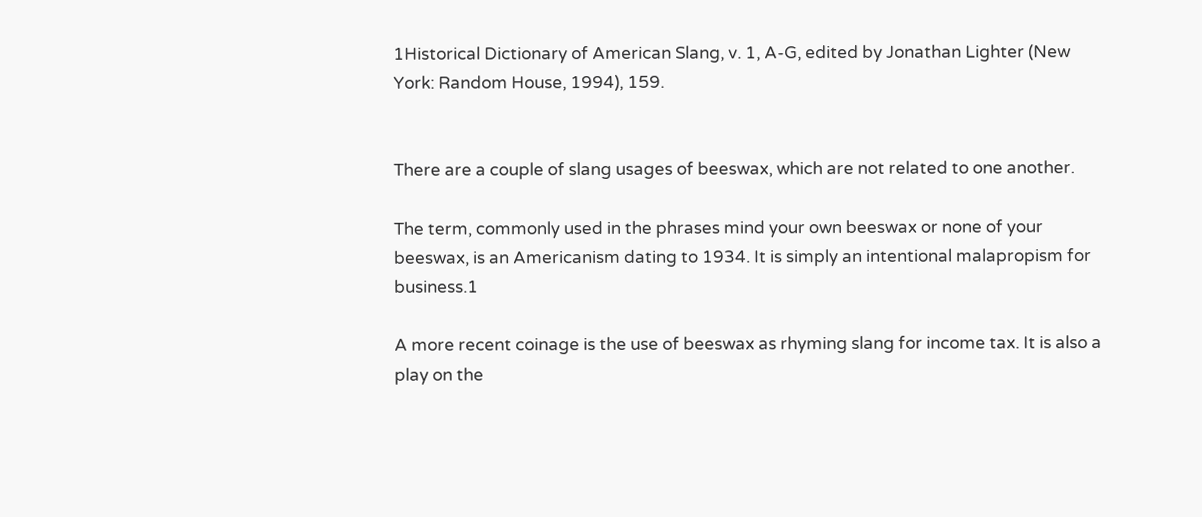1Historical Dictionary of American Slang, v. 1, A-G, edited by Jonathan Lighter (New York: Random House, 1994), 159.


There are a couple of slang usages of beeswax, which are not related to one another.

The term, commonly used in the phrases mind your own beeswax or none of your beeswax, is an Americanism dating to 1934. It is simply an intentional malapropism for business.1

A more recent coinage is the use of beeswax as rhyming slang for income tax. It is also a play on the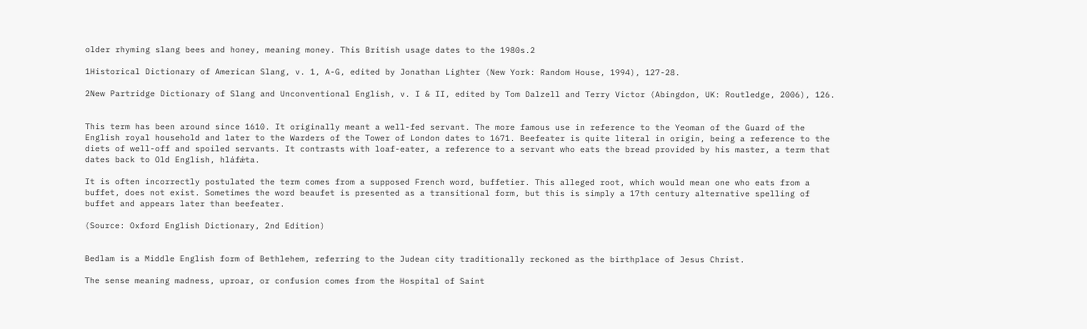older rhyming slang bees and honey, meaning money. This British usage dates to the 1980s.2

1Historical Dictionary of American Slang, v. 1, A-G, edited by Jonathan Lighter (New York: Random House, 1994), 127-28.

2New Partridge Dictionary of Slang and Unconventional English, v. I & II, edited by Tom Dalzell and Terry Victor (Abingdon, UK: Routledge, 2006), 126.


This term has been around since 1610. It originally meant a well-fed servant. The more famous use in reference to the Yeoman of the Guard of the English royal household and later to the Warders of the Tower of London dates to 1671. Beefeater is quite literal in origin, being a reference to the diets of well-off and spoiled servants. It contrasts with loaf-eater, a reference to a servant who eats the bread provided by his master, a term that dates back to Old English, hláfǽta.

It is often incorrectly postulated the term comes from a supposed French word, buffetier. This alleged root, which would mean one who eats from a buffet, does not exist. Sometimes the word beaufet is presented as a transitional form, but this is simply a 17th century alternative spelling of buffet and appears later than beefeater.

(Source: Oxford English Dictionary, 2nd Edition)


Bedlam is a Middle English form of Bethlehem, referring to the Judean city traditionally reckoned as the birthplace of Jesus Christ.

The sense meaning madness, uproar, or confusion comes from the Hospital of Saint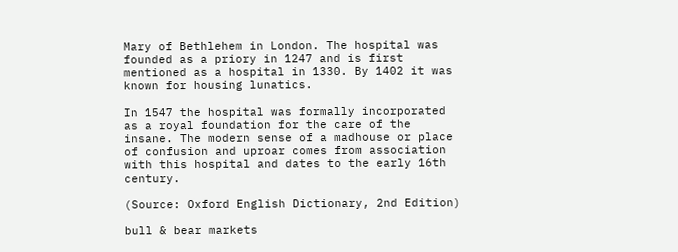Mary of Bethlehem in London. The hospital was founded as a priory in 1247 and is first mentioned as a hospital in 1330. By 1402 it was known for housing lunatics.

In 1547 the hospital was formally incorporated as a royal foundation for the care of the insane. The modern sense of a madhouse or place of confusion and uproar comes from association with this hospital and dates to the early 16th century.

(Source: Oxford English Dictionary, 2nd Edition)

bull & bear markets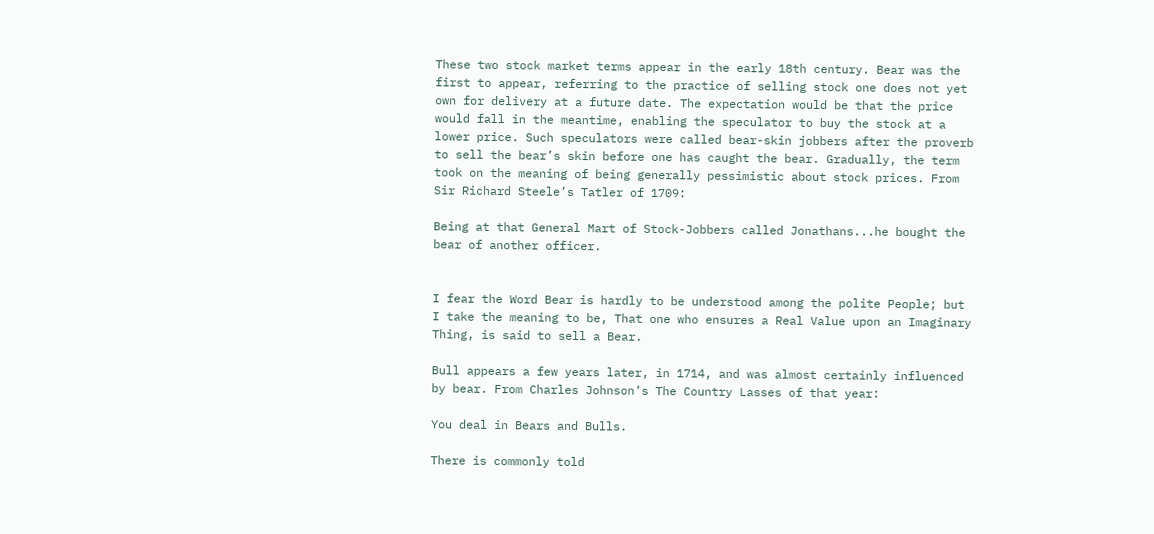These two stock market terms appear in the early 18th century. Bear was the first to appear, referring to the practice of selling stock one does not yet own for delivery at a future date. The expectation would be that the price would fall in the meantime, enabling the speculator to buy the stock at a lower price. Such speculators were called bear-skin jobbers after the proverb to sell the bear’s skin before one has caught the bear. Gradually, the term took on the meaning of being generally pessimistic about stock prices. From Sir Richard Steele’s Tatler of 1709:

Being at that General Mart of Stock-Jobbers called Jonathans...he bought the bear of another officer.


I fear the Word Bear is hardly to be understood among the polite People; but I take the meaning to be, That one who ensures a Real Value upon an Imaginary Thing, is said to sell a Bear.

Bull appears a few years later, in 1714, and was almost certainly influenced by bear. From Charles Johnson’s The Country Lasses of that year:

You deal in Bears and Bulls.

There is commonly told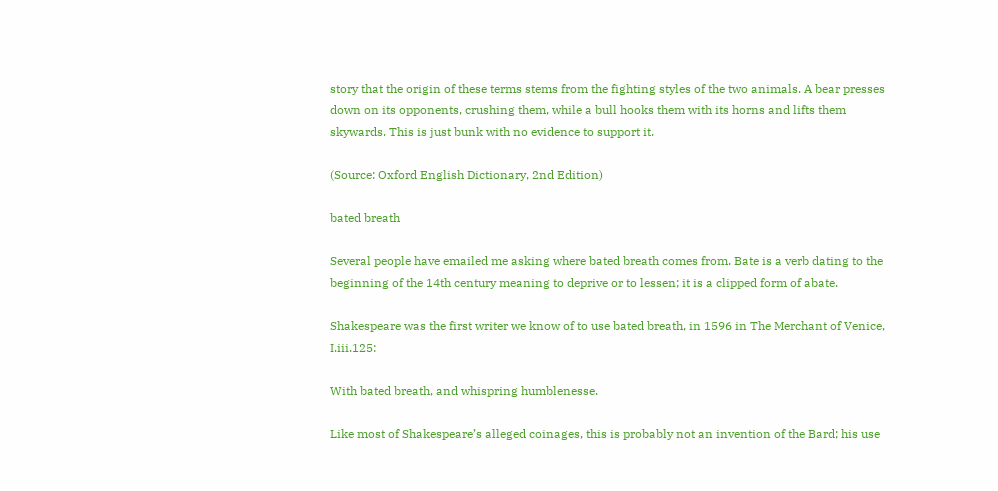story that the origin of these terms stems from the fighting styles of the two animals. A bear presses down on its opponents, crushing them, while a bull hooks them with its horns and lifts them skywards. This is just bunk with no evidence to support it.

(Source: Oxford English Dictionary, 2nd Edition)

bated breath

Several people have emailed me asking where bated breath comes from. Bate is a verb dating to the beginning of the 14th century meaning to deprive or to lessen; it is a clipped form of abate.

Shakespeare was the first writer we know of to use bated breath, in 1596 in The Merchant of Venice, I.iii.125:

With bated breath, and whispring humblenesse.

Like most of Shakespeare’s alleged coinages, this is probably not an invention of the Bard; his use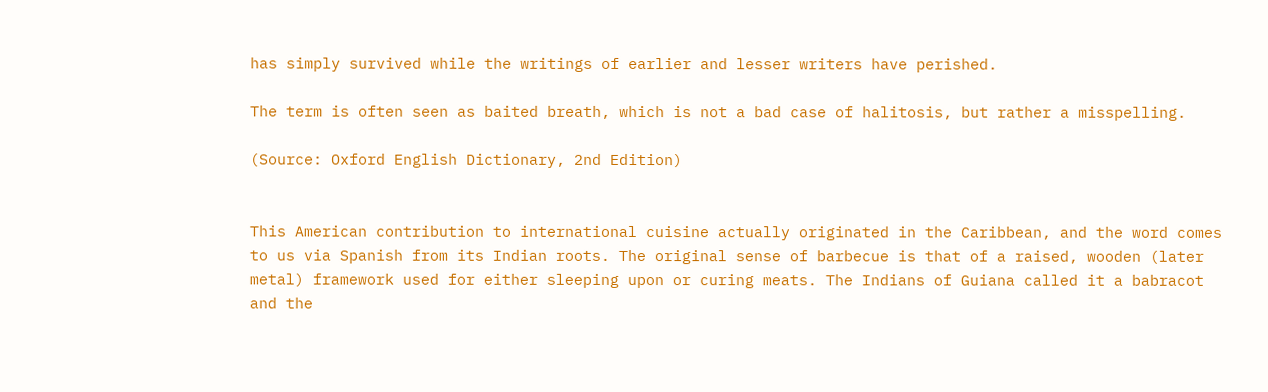has simply survived while the writings of earlier and lesser writers have perished.

The term is often seen as baited breath, which is not a bad case of halitosis, but rather a misspelling.

(Source: Oxford English Dictionary, 2nd Edition)


This American contribution to international cuisine actually originated in the Caribbean, and the word comes to us via Spanish from its Indian roots. The original sense of barbecue is that of a raised, wooden (later metal) framework used for either sleeping upon or curing meats. The Indians of Guiana called it a babracot and the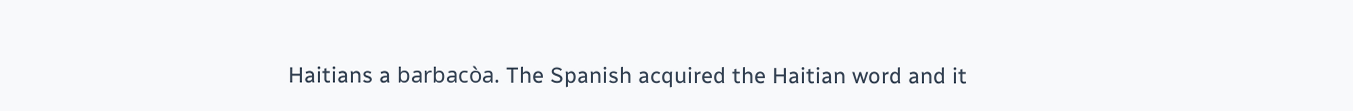Haitians a barbacòa. The Spanish acquired the Haitian word and it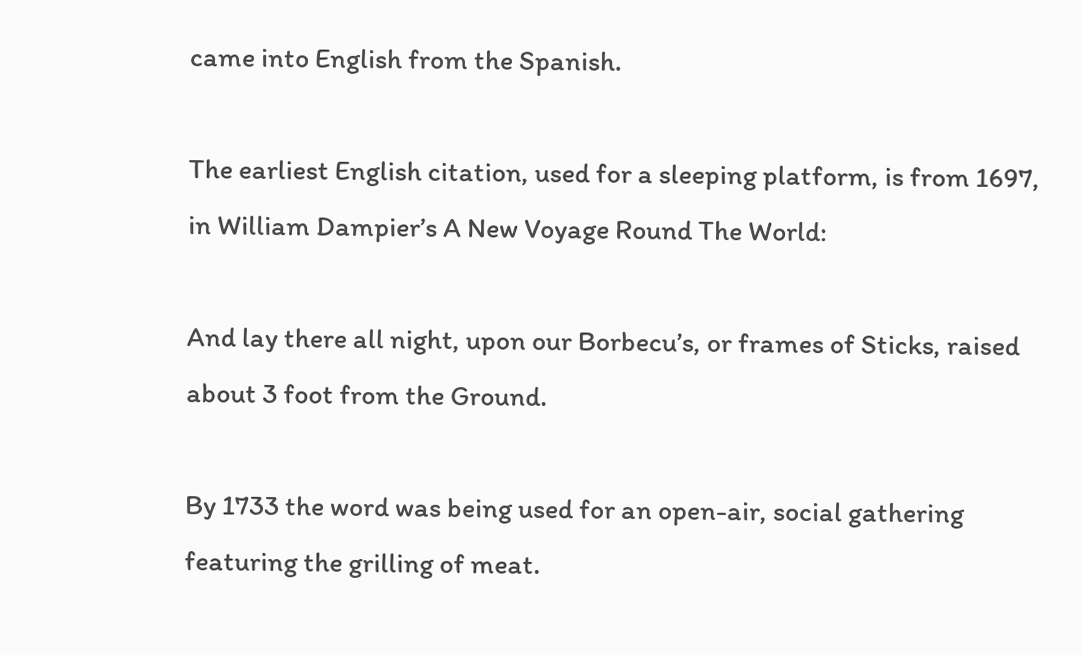came into English from the Spanish.

The earliest English citation, used for a sleeping platform, is from 1697, in William Dampier’s A New Voyage Round The World:

And lay there all night, upon our Borbecu’s, or frames of Sticks, raised about 3 foot from the Ground.

By 1733 the word was being used for an open-air, social gathering featuring the grilling of meat.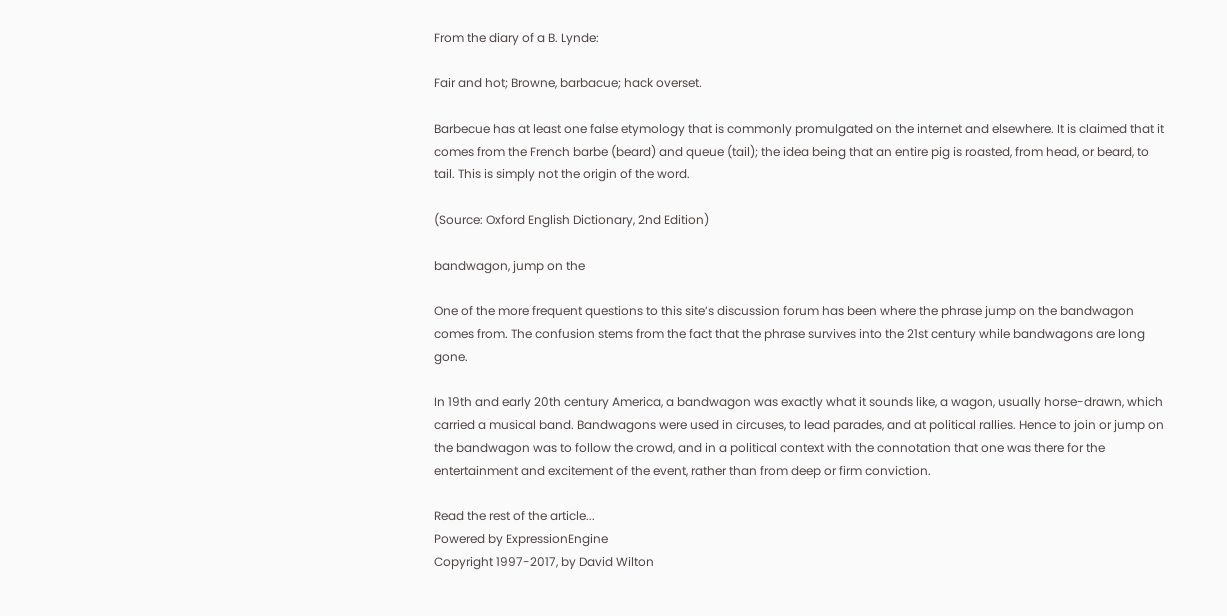From the diary of a B. Lynde:

Fair and hot; Browne, barbacue; hack overset.

Barbecue has at least one false etymology that is commonly promulgated on the internet and elsewhere. It is claimed that it comes from the French barbe (beard) and queue (tail); the idea being that an entire pig is roasted, from head, or beard, to tail. This is simply not the origin of the word.

(Source: Oxford English Dictionary, 2nd Edition)

bandwagon, jump on the

One of the more frequent questions to this site’s discussion forum has been where the phrase jump on the bandwagon comes from. The confusion stems from the fact that the phrase survives into the 21st century while bandwagons are long gone.

In 19th and early 20th century America, a bandwagon was exactly what it sounds like, a wagon, usually horse-drawn, which carried a musical band. Bandwagons were used in circuses, to lead parades, and at political rallies. Hence to join or jump on the bandwagon was to follow the crowd, and in a political context with the connotation that one was there for the entertainment and excitement of the event, rather than from deep or firm conviction.

Read the rest of the article...
Powered by ExpressionEngine
Copyright 1997-2017, by David Wilton